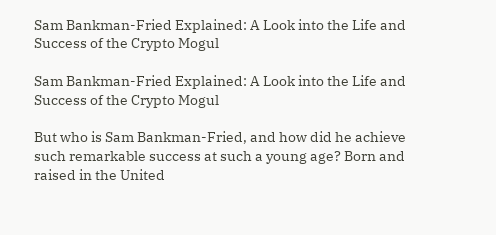Sam Bankman-Fried Explained: A Look into the Life and Success of the Crypto Mogul

Sam Bankman-Fried Explained: A Look into the Life and Success of the Crypto Mogul

But who is Sam Bankman-Fried, and how did he achieve such remarkable success at such a young age? Born and raised in the United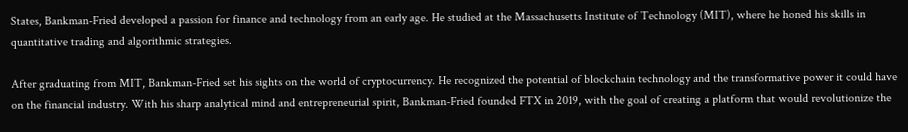States, Bankman-Fried developed a passion for finance and technology from an early age. He studied at the Massachusetts Institute of Technology (MIT), where he honed his skills in quantitative trading and algorithmic strategies.

After graduating from MIT, Bankman-Fried set his sights on the world of cryptocurrency. He recognized the potential of blockchain technology and the transformative power it could have on the financial industry. With his sharp analytical mind and entrepreneurial spirit, Bankman-Fried founded FTX in 2019, with the goal of creating a platform that would revolutionize the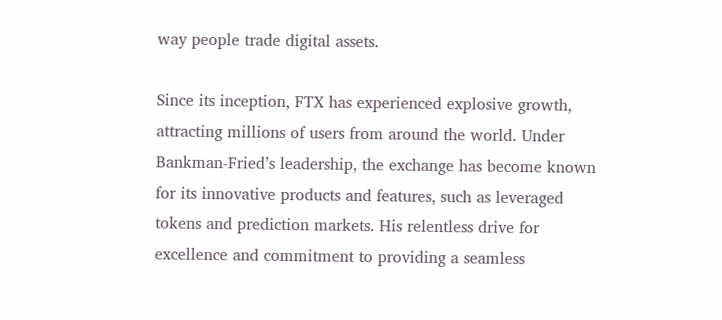way people trade digital assets.

Since its inception, FTX has experienced explosive growth, attracting millions of users from around the world. Under Bankman-Fried’s leadership, the exchange has become known for its innovative products and features, such as leveraged tokens and prediction markets. His relentless drive for excellence and commitment to providing a seamless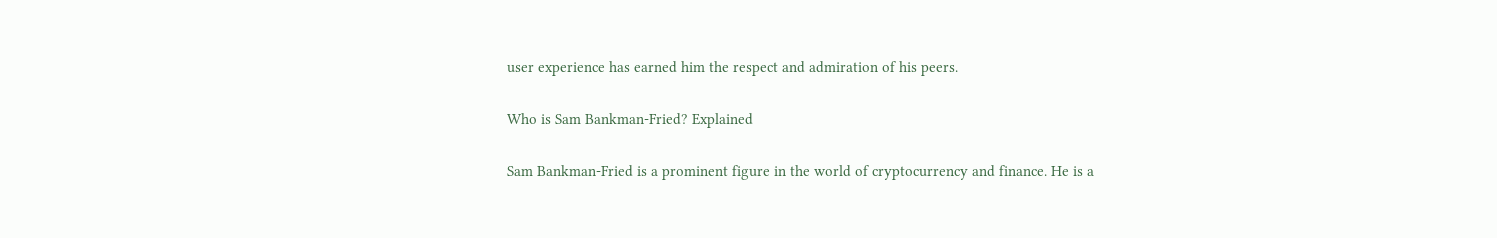user experience has earned him the respect and admiration of his peers.

Who is Sam Bankman-Fried? Explained

Sam Bankman-Fried is a prominent figure in the world of cryptocurrency and finance. He is a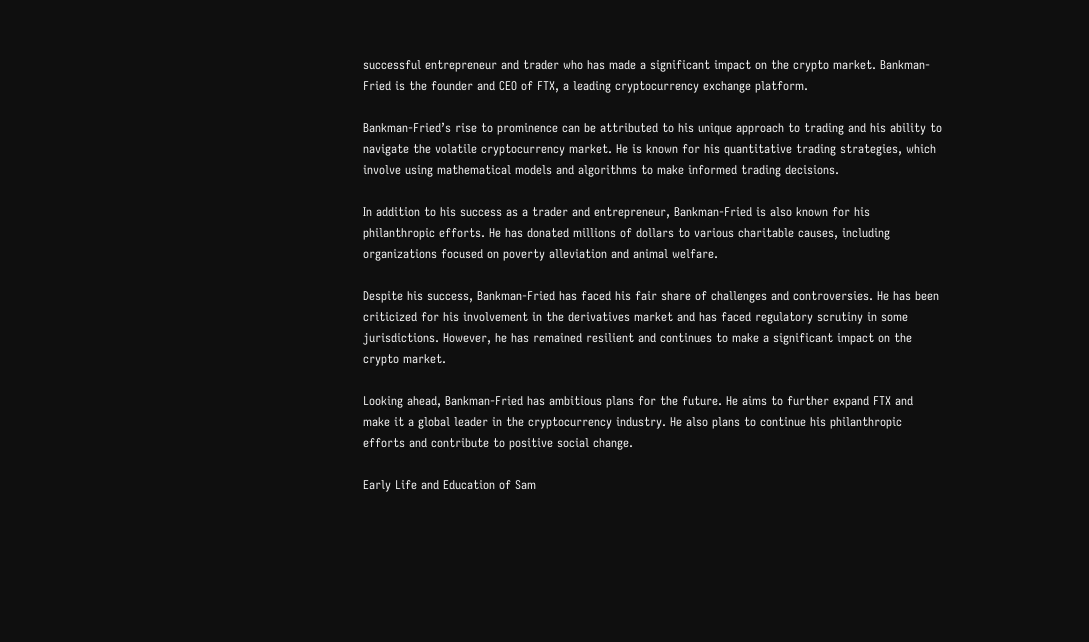successful entrepreneur and trader who has made a significant impact on the crypto market. Bankman-Fried is the founder and CEO of FTX, a leading cryptocurrency exchange platform.

Bankman-Fried’s rise to prominence can be attributed to his unique approach to trading and his ability to navigate the volatile cryptocurrency market. He is known for his quantitative trading strategies, which involve using mathematical models and algorithms to make informed trading decisions.

In addition to his success as a trader and entrepreneur, Bankman-Fried is also known for his philanthropic efforts. He has donated millions of dollars to various charitable causes, including organizations focused on poverty alleviation and animal welfare.

Despite his success, Bankman-Fried has faced his fair share of challenges and controversies. He has been criticized for his involvement in the derivatives market and has faced regulatory scrutiny in some jurisdictions. However, he has remained resilient and continues to make a significant impact on the crypto market.

Looking ahead, Bankman-Fried has ambitious plans for the future. He aims to further expand FTX and make it a global leader in the cryptocurrency industry. He also plans to continue his philanthropic efforts and contribute to positive social change.

Early Life and Education of Sam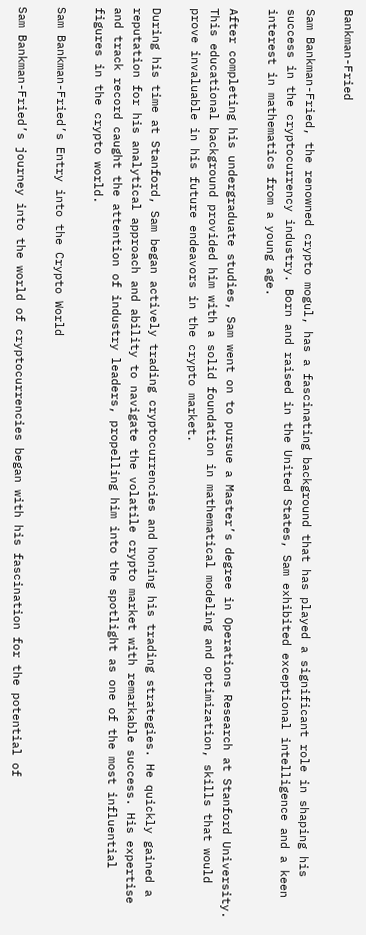Bankman-Fried

Sam Bankman-Fried, the renowned crypto mogul, has a fascinating background that has played a significant role in shaping his success in the cryptocurrency industry. Born and raised in the United States, Sam exhibited exceptional intelligence and a keen interest in mathematics from a young age.

After completing his undergraduate studies, Sam went on to pursue a Master’s degree in Operations Research at Stanford University. This educational background provided him with a solid foundation in mathematical modeling and optimization, skills that would prove invaluable in his future endeavors in the crypto market.

During his time at Stanford, Sam began actively trading cryptocurrencies and honing his trading strategies. He quickly gained a reputation for his analytical approach and ability to navigate the volatile crypto market with remarkable success. His expertise and track record caught the attention of industry leaders, propelling him into the spotlight as one of the most influential figures in the crypto world.

Sam Bankman-Fried’s Entry into the Crypto World

Sam Bankman-Fried’s journey into the world of cryptocurrencies began with his fascination for the potential of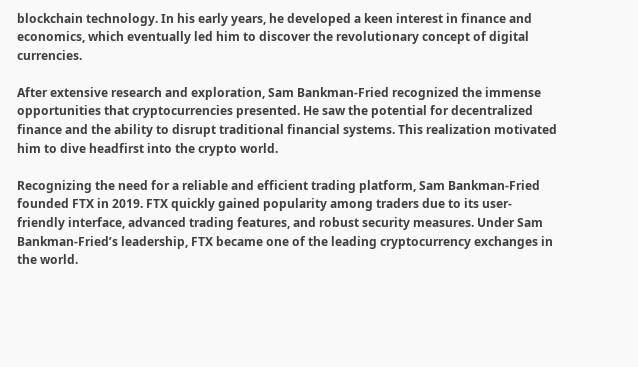blockchain technology. In his early years, he developed a keen interest in finance and economics, which eventually led him to discover the revolutionary concept of digital currencies.

After extensive research and exploration, Sam Bankman-Fried recognized the immense opportunities that cryptocurrencies presented. He saw the potential for decentralized finance and the ability to disrupt traditional financial systems. This realization motivated him to dive headfirst into the crypto world.

Recognizing the need for a reliable and efficient trading platform, Sam Bankman-Fried founded FTX in 2019. FTX quickly gained popularity among traders due to its user-friendly interface, advanced trading features, and robust security measures. Under Sam Bankman-Fried’s leadership, FTX became one of the leading cryptocurrency exchanges in the world.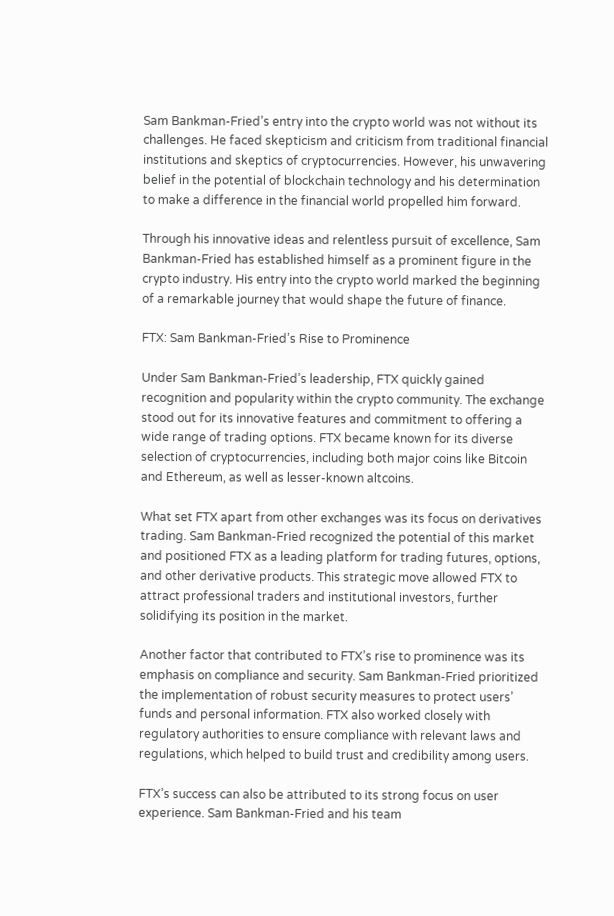Sam Bankman-Fried’s entry into the crypto world was not without its challenges. He faced skepticism and criticism from traditional financial institutions and skeptics of cryptocurrencies. However, his unwavering belief in the potential of blockchain technology and his determination to make a difference in the financial world propelled him forward.

Through his innovative ideas and relentless pursuit of excellence, Sam Bankman-Fried has established himself as a prominent figure in the crypto industry. His entry into the crypto world marked the beginning of a remarkable journey that would shape the future of finance.

FTX: Sam Bankman-Fried’s Rise to Prominence

Under Sam Bankman-Fried’s leadership, FTX quickly gained recognition and popularity within the crypto community. The exchange stood out for its innovative features and commitment to offering a wide range of trading options. FTX became known for its diverse selection of cryptocurrencies, including both major coins like Bitcoin and Ethereum, as well as lesser-known altcoins.

What set FTX apart from other exchanges was its focus on derivatives trading. Sam Bankman-Fried recognized the potential of this market and positioned FTX as a leading platform for trading futures, options, and other derivative products. This strategic move allowed FTX to attract professional traders and institutional investors, further solidifying its position in the market.

Another factor that contributed to FTX’s rise to prominence was its emphasis on compliance and security. Sam Bankman-Fried prioritized the implementation of robust security measures to protect users’ funds and personal information. FTX also worked closely with regulatory authorities to ensure compliance with relevant laws and regulations, which helped to build trust and credibility among users.

FTX’s success can also be attributed to its strong focus on user experience. Sam Bankman-Fried and his team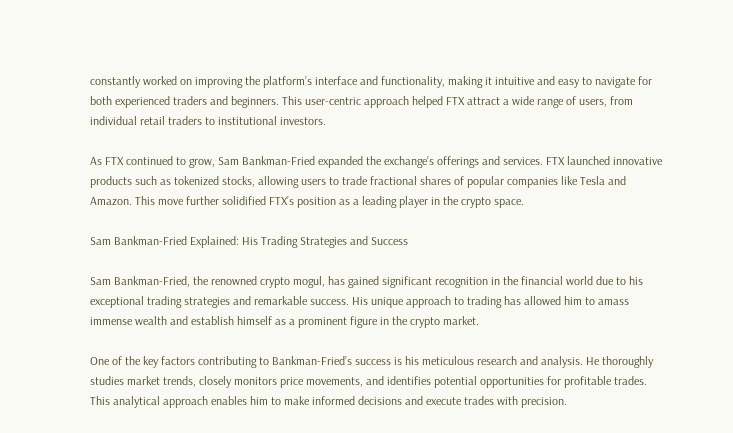constantly worked on improving the platform’s interface and functionality, making it intuitive and easy to navigate for both experienced traders and beginners. This user-centric approach helped FTX attract a wide range of users, from individual retail traders to institutional investors.

As FTX continued to grow, Sam Bankman-Fried expanded the exchange’s offerings and services. FTX launched innovative products such as tokenized stocks, allowing users to trade fractional shares of popular companies like Tesla and Amazon. This move further solidified FTX’s position as a leading player in the crypto space.

Sam Bankman-Fried Explained: His Trading Strategies and Success

Sam Bankman-Fried, the renowned crypto mogul, has gained significant recognition in the financial world due to his exceptional trading strategies and remarkable success. His unique approach to trading has allowed him to amass immense wealth and establish himself as a prominent figure in the crypto market.

One of the key factors contributing to Bankman-Fried’s success is his meticulous research and analysis. He thoroughly studies market trends, closely monitors price movements, and identifies potential opportunities for profitable trades. This analytical approach enables him to make informed decisions and execute trades with precision.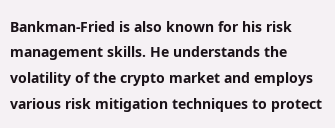Bankman-Fried is also known for his risk management skills. He understands the volatility of the crypto market and employs various risk mitigation techniques to protect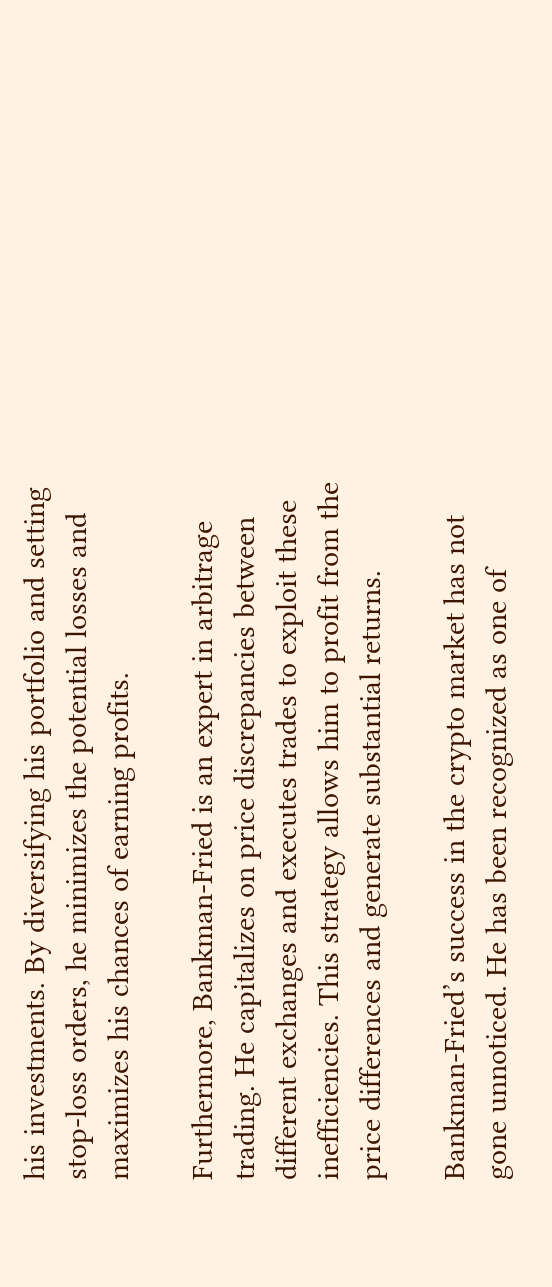his investments. By diversifying his portfolio and setting stop-loss orders, he minimizes the potential losses and maximizes his chances of earning profits.

Furthermore, Bankman-Fried is an expert in arbitrage trading. He capitalizes on price discrepancies between different exchanges and executes trades to exploit these inefficiencies. This strategy allows him to profit from the price differences and generate substantial returns.

Bankman-Fried’s success in the crypto market has not gone unnoticed. He has been recognized as one of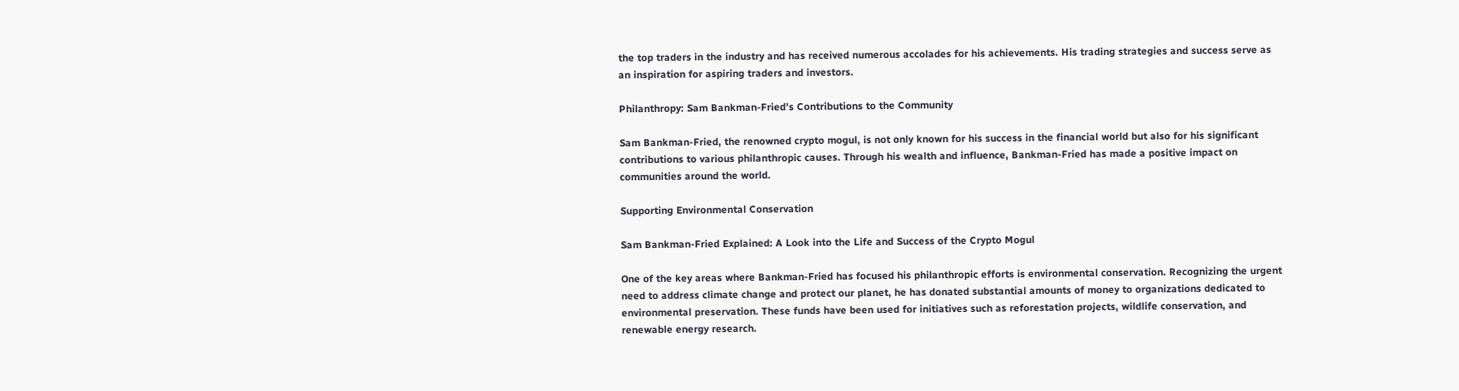the top traders in the industry and has received numerous accolades for his achievements. His trading strategies and success serve as an inspiration for aspiring traders and investors.

Philanthropy: Sam Bankman-Fried’s Contributions to the Community

Sam Bankman-Fried, the renowned crypto mogul, is not only known for his success in the financial world but also for his significant contributions to various philanthropic causes. Through his wealth and influence, Bankman-Fried has made a positive impact on communities around the world.

Supporting Environmental Conservation

Sam Bankman-Fried Explained: A Look into the Life and Success of the Crypto Mogul

One of the key areas where Bankman-Fried has focused his philanthropic efforts is environmental conservation. Recognizing the urgent need to address climate change and protect our planet, he has donated substantial amounts of money to organizations dedicated to environmental preservation. These funds have been used for initiatives such as reforestation projects, wildlife conservation, and renewable energy research.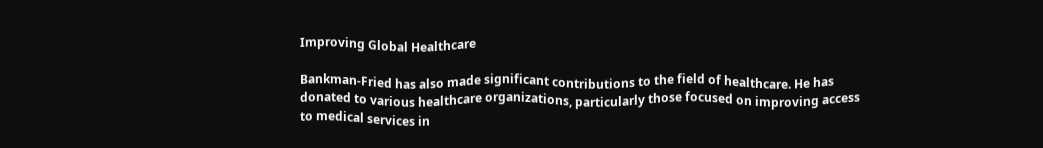Improving Global Healthcare

Bankman-Fried has also made significant contributions to the field of healthcare. He has donated to various healthcare organizations, particularly those focused on improving access to medical services in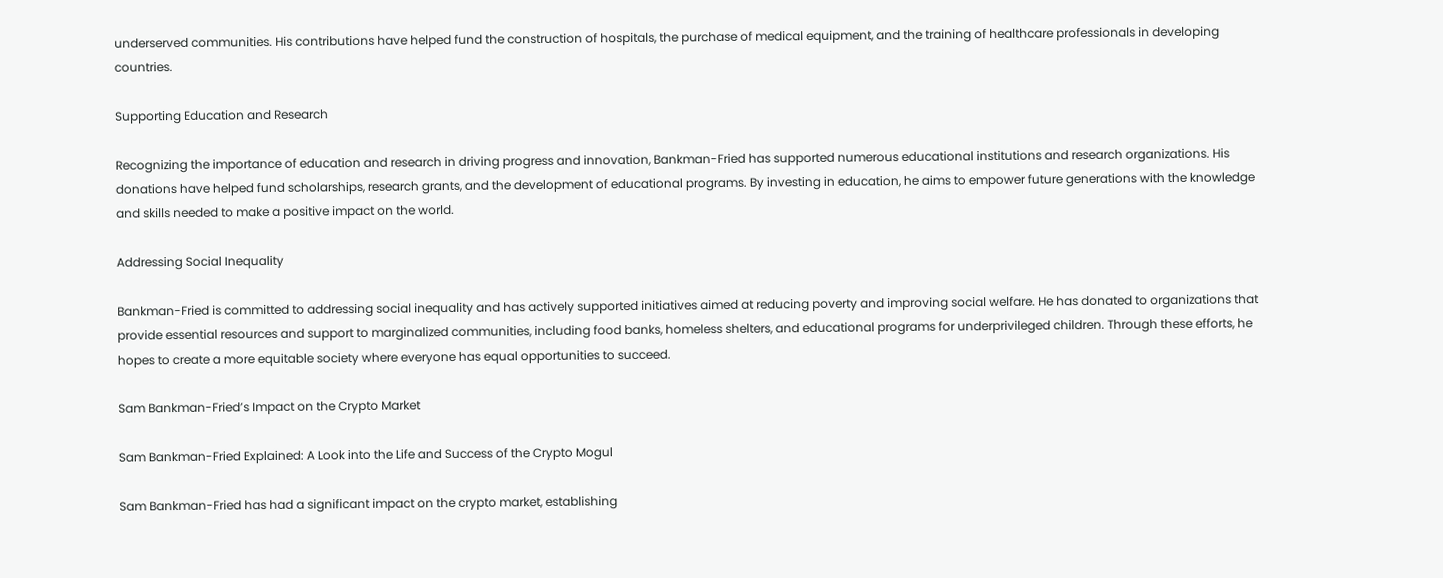underserved communities. His contributions have helped fund the construction of hospitals, the purchase of medical equipment, and the training of healthcare professionals in developing countries.

Supporting Education and Research

Recognizing the importance of education and research in driving progress and innovation, Bankman-Fried has supported numerous educational institutions and research organizations. His donations have helped fund scholarships, research grants, and the development of educational programs. By investing in education, he aims to empower future generations with the knowledge and skills needed to make a positive impact on the world.

Addressing Social Inequality

Bankman-Fried is committed to addressing social inequality and has actively supported initiatives aimed at reducing poverty and improving social welfare. He has donated to organizations that provide essential resources and support to marginalized communities, including food banks, homeless shelters, and educational programs for underprivileged children. Through these efforts, he hopes to create a more equitable society where everyone has equal opportunities to succeed.

Sam Bankman-Fried’s Impact on the Crypto Market

Sam Bankman-Fried Explained: A Look into the Life and Success of the Crypto Mogul

Sam Bankman-Fried has had a significant impact on the crypto market, establishing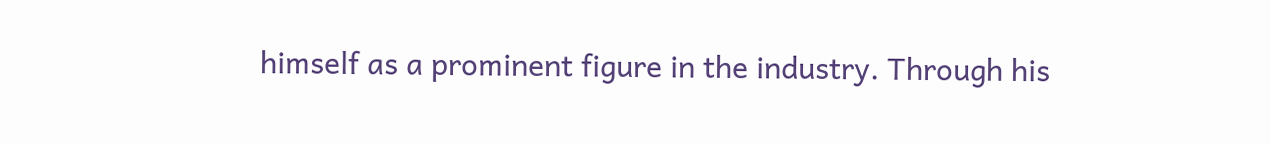himself as a prominent figure in the industry. Through his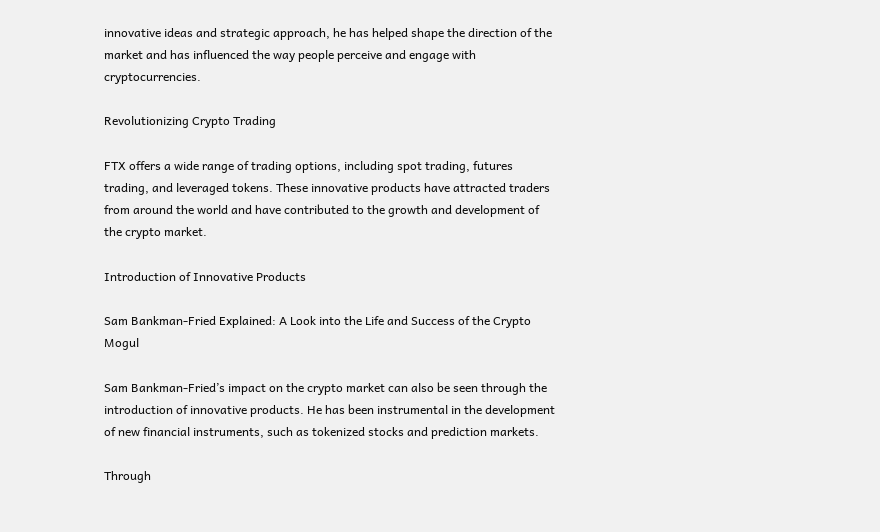innovative ideas and strategic approach, he has helped shape the direction of the market and has influenced the way people perceive and engage with cryptocurrencies.

Revolutionizing Crypto Trading

FTX offers a wide range of trading options, including spot trading, futures trading, and leveraged tokens. These innovative products have attracted traders from around the world and have contributed to the growth and development of the crypto market.

Introduction of Innovative Products

Sam Bankman-Fried Explained: A Look into the Life and Success of the Crypto Mogul

Sam Bankman-Fried’s impact on the crypto market can also be seen through the introduction of innovative products. He has been instrumental in the development of new financial instruments, such as tokenized stocks and prediction markets.

Through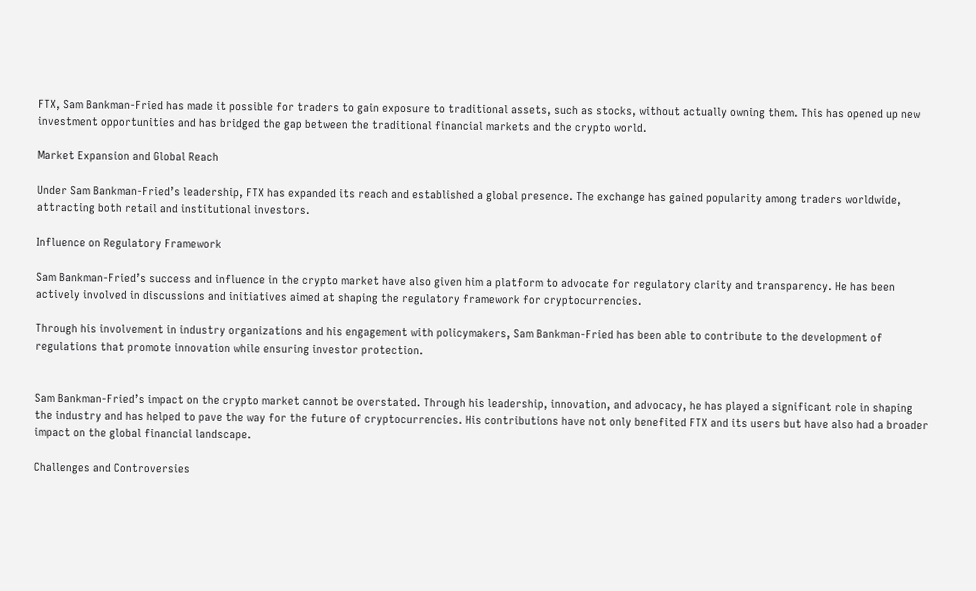FTX, Sam Bankman-Fried has made it possible for traders to gain exposure to traditional assets, such as stocks, without actually owning them. This has opened up new investment opportunities and has bridged the gap between the traditional financial markets and the crypto world.

Market Expansion and Global Reach

Under Sam Bankman-Fried’s leadership, FTX has expanded its reach and established a global presence. The exchange has gained popularity among traders worldwide, attracting both retail and institutional investors.

Influence on Regulatory Framework

Sam Bankman-Fried’s success and influence in the crypto market have also given him a platform to advocate for regulatory clarity and transparency. He has been actively involved in discussions and initiatives aimed at shaping the regulatory framework for cryptocurrencies.

Through his involvement in industry organizations and his engagement with policymakers, Sam Bankman-Fried has been able to contribute to the development of regulations that promote innovation while ensuring investor protection.


Sam Bankman-Fried’s impact on the crypto market cannot be overstated. Through his leadership, innovation, and advocacy, he has played a significant role in shaping the industry and has helped to pave the way for the future of cryptocurrencies. His contributions have not only benefited FTX and its users but have also had a broader impact on the global financial landscape.

Challenges and Controversies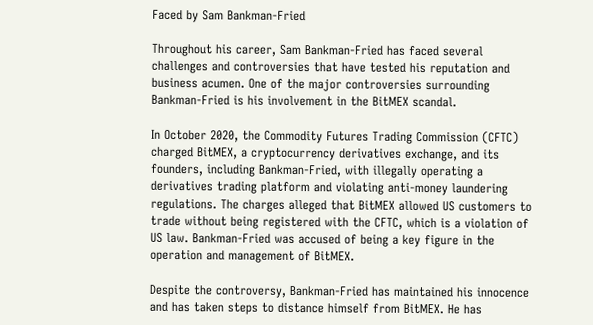Faced by Sam Bankman-Fried

Throughout his career, Sam Bankman-Fried has faced several challenges and controversies that have tested his reputation and business acumen. One of the major controversies surrounding Bankman-Fried is his involvement in the BitMEX scandal.

In October 2020, the Commodity Futures Trading Commission (CFTC) charged BitMEX, a cryptocurrency derivatives exchange, and its founders, including Bankman-Fried, with illegally operating a derivatives trading platform and violating anti-money laundering regulations. The charges alleged that BitMEX allowed US customers to trade without being registered with the CFTC, which is a violation of US law. Bankman-Fried was accused of being a key figure in the operation and management of BitMEX.

Despite the controversy, Bankman-Fried has maintained his innocence and has taken steps to distance himself from BitMEX. He has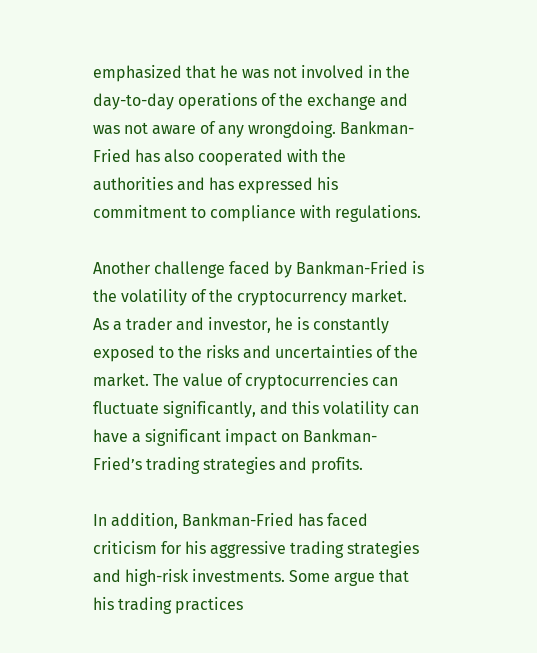emphasized that he was not involved in the day-to-day operations of the exchange and was not aware of any wrongdoing. Bankman-Fried has also cooperated with the authorities and has expressed his commitment to compliance with regulations.

Another challenge faced by Bankman-Fried is the volatility of the cryptocurrency market. As a trader and investor, he is constantly exposed to the risks and uncertainties of the market. The value of cryptocurrencies can fluctuate significantly, and this volatility can have a significant impact on Bankman-Fried’s trading strategies and profits.

In addition, Bankman-Fried has faced criticism for his aggressive trading strategies and high-risk investments. Some argue that his trading practices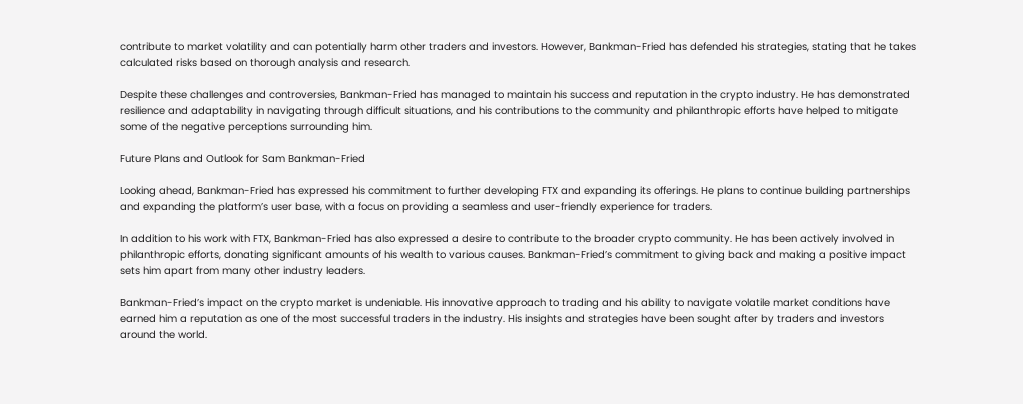contribute to market volatility and can potentially harm other traders and investors. However, Bankman-Fried has defended his strategies, stating that he takes calculated risks based on thorough analysis and research.

Despite these challenges and controversies, Bankman-Fried has managed to maintain his success and reputation in the crypto industry. He has demonstrated resilience and adaptability in navigating through difficult situations, and his contributions to the community and philanthropic efforts have helped to mitigate some of the negative perceptions surrounding him.

Future Plans and Outlook for Sam Bankman-Fried

Looking ahead, Bankman-Fried has expressed his commitment to further developing FTX and expanding its offerings. He plans to continue building partnerships and expanding the platform’s user base, with a focus on providing a seamless and user-friendly experience for traders.

In addition to his work with FTX, Bankman-Fried has also expressed a desire to contribute to the broader crypto community. He has been actively involved in philanthropic efforts, donating significant amounts of his wealth to various causes. Bankman-Fried’s commitment to giving back and making a positive impact sets him apart from many other industry leaders.

Bankman-Fried’s impact on the crypto market is undeniable. His innovative approach to trading and his ability to navigate volatile market conditions have earned him a reputation as one of the most successful traders in the industry. His insights and strategies have been sought after by traders and investors around the world.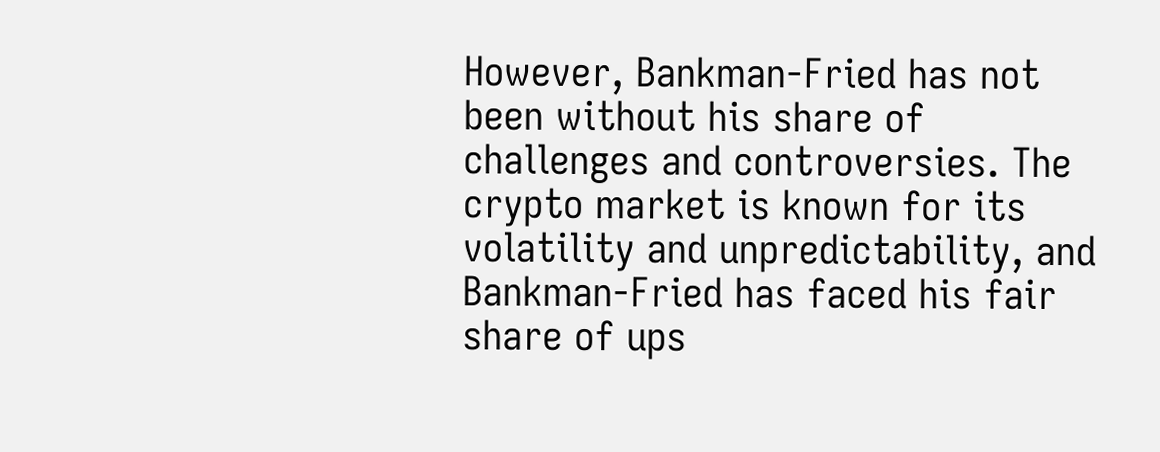However, Bankman-Fried has not been without his share of challenges and controversies. The crypto market is known for its volatility and unpredictability, and Bankman-Fried has faced his fair share of ups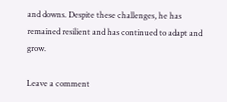and downs. Despite these challenges, he has remained resilient and has continued to adapt and grow.

Leave a comment